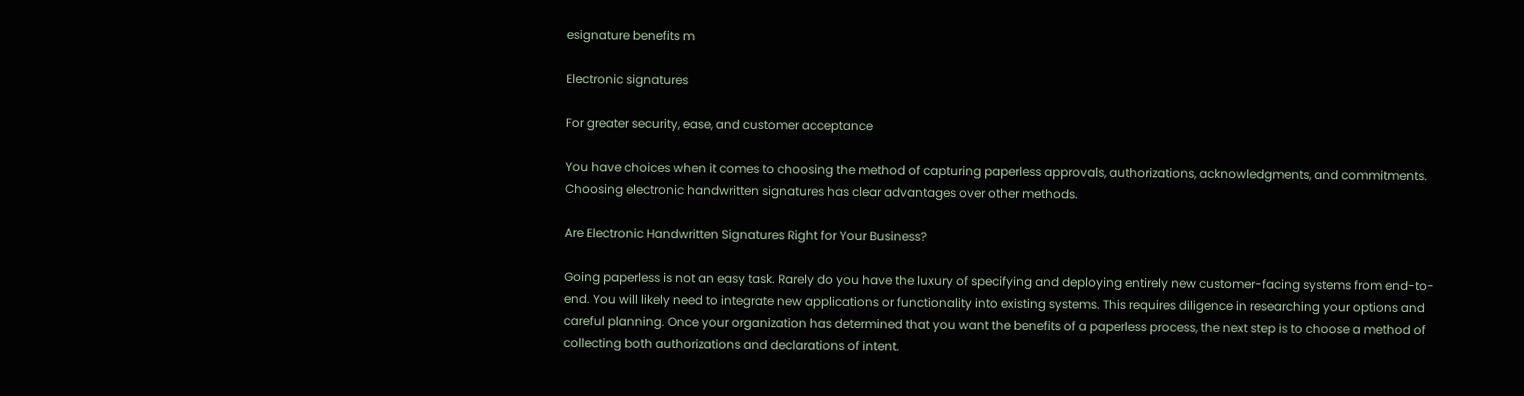esignature benefits m

Electronic signatures

For greater security, ease, and customer acceptance

You have choices when it comes to choosing the method of capturing paperless approvals, authorizations, acknowledgments, and commitments. Choosing electronic handwritten signatures has clear advantages over other methods.

Are Electronic Handwritten Signatures Right for Your Business?

Going paperless is not an easy task. Rarely do you have the luxury of specifying and deploying entirely new customer-facing systems from end-to-end. You will likely need to integrate new applications or functionality into existing systems. This requires diligence in researching your options and careful planning. Once your organization has determined that you want the benefits of a paperless process, the next step is to choose a method of collecting both authorizations and declarations of intent.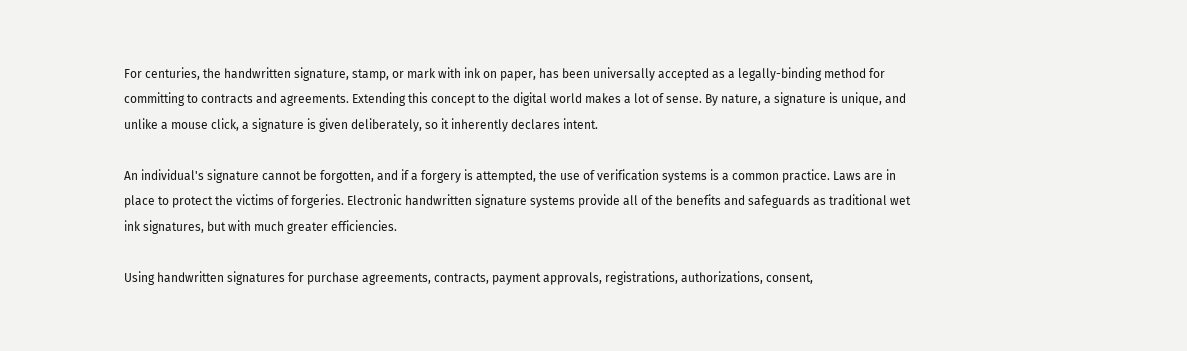For centuries, the handwritten signature, stamp, or mark with ink on paper, has been universally accepted as a legally-binding method for committing to contracts and agreements. Extending this concept to the digital world makes a lot of sense. By nature, a signature is unique, and unlike a mouse click, a signature is given deliberately, so it inherently declares intent.

An individual's signature cannot be forgotten, and if a forgery is attempted, the use of verification systems is a common practice. Laws are in place to protect the victims of forgeries. Electronic handwritten signature systems provide all of the benefits and safeguards as traditional wet ink signatures, but with much greater efficiencies.

Using handwritten signatures for purchase agreements, contracts, payment approvals, registrations, authorizations, consent,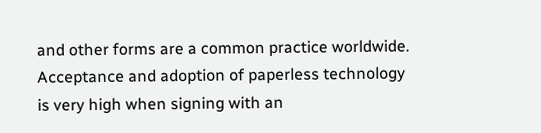and other forms are a common practice worldwide. Acceptance and adoption of paperless technology is very high when signing with an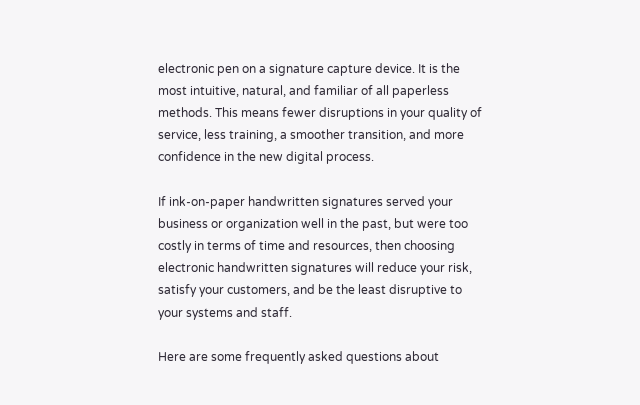electronic pen on a signature capture device. It is the most intuitive, natural, and familiar of all paperless methods. This means fewer disruptions in your quality of service, less training, a smoother transition, and more confidence in the new digital process.

If ink-on-paper handwritten signatures served your business or organization well in the past, but were too costly in terms of time and resources, then choosing electronic handwritten signatures will reduce your risk, satisfy your customers, and be the least disruptive to your systems and staff.

Here are some frequently asked questions about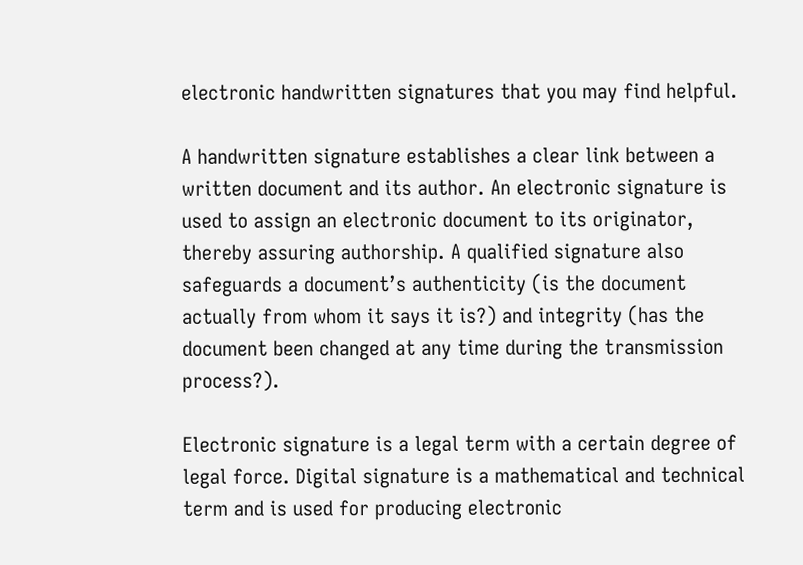electronic handwritten signatures that you may find helpful.

A handwritten signature establishes a clear link between a written document and its author. An electronic signature is used to assign an electronic document to its originator, thereby assuring authorship. A qualified signature also safeguards a document’s authenticity (is the document actually from whom it says it is?) and integrity (has the document been changed at any time during the transmission process?).

Electronic signature is a legal term with a certain degree of legal force. Digital signature is a mathematical and technical term and is used for producing electronic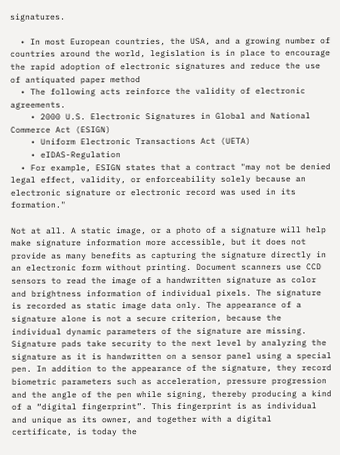signatures.

  • In most European countries, the USA, and a growing number of countries around the world, legislation is in place to encourage the rapid adoption of electronic signatures and reduce the use of antiquated paper method
  • The following acts reinforce the validity of electronic agreements.
    • 2000 U.S. Electronic Signatures in Global and National Commerce Act (ESIGN)
    • Uniform Electronic Transactions Act (UETA)
    • eIDAS-Regulation
  • For example, ESIGN states that a contract "may not be denied legal effect, validity, or enforceability solely because an electronic signature or electronic record was used in its formation."

Not at all. A static image, or a photo of a signature will help make signature information more accessible, but it does not provide as many benefits as capturing the signature directly in an electronic form without printing. Document scanners use CCD sensors to read the image of a handwritten signature as color and brightness information of individual pixels. The signature is recorded as static image data only. The appearance of a signature alone is not a secure criterion, because the individual dynamic parameters of the signature are missing. Signature pads take security to the next level by analyzing the signature as it is handwritten on a sensor panel using a special pen. In addition to the appearance of the signature, they record biometric parameters such as acceleration, pressure progression and the angle of the pen while signing, thereby producing a kind of a “digital fingerprint”. This fingerprint is as individual and unique as its owner, and together with a digital certificate, is today the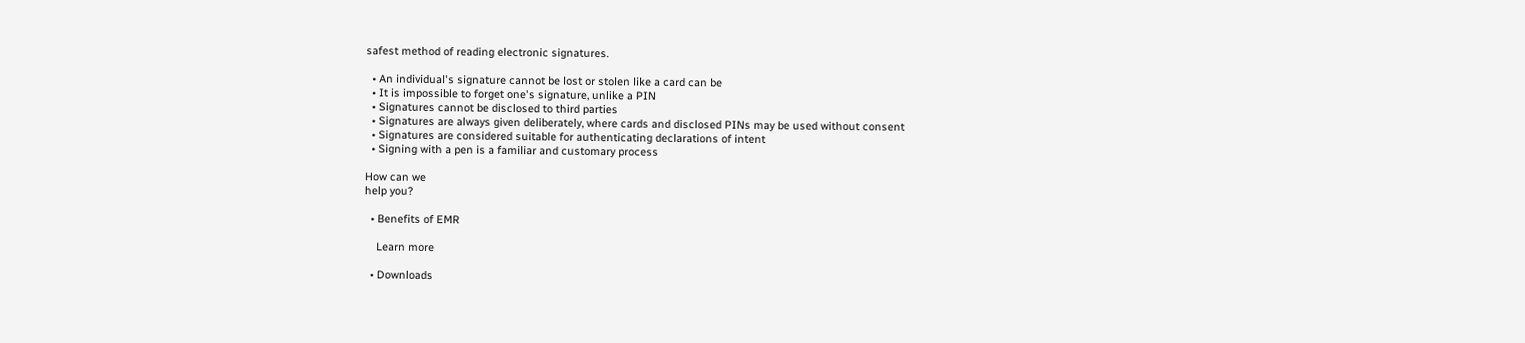safest method of reading electronic signatures.

  • An individual's signature cannot be lost or stolen like a card can be
  • It is impossible to forget one's signature, unlike a PIN
  • Signatures cannot be disclosed to third parties
  • Signatures are always given deliberately, where cards and disclosed PINs may be used without consent
  • Signatures are considered suitable for authenticating declarations of intent
  • Signing with a pen is a familiar and customary process

How can we
help you?

  • Benefits of EMR

    Learn more

  • Downloads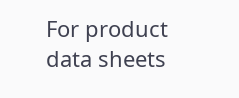For product data sheets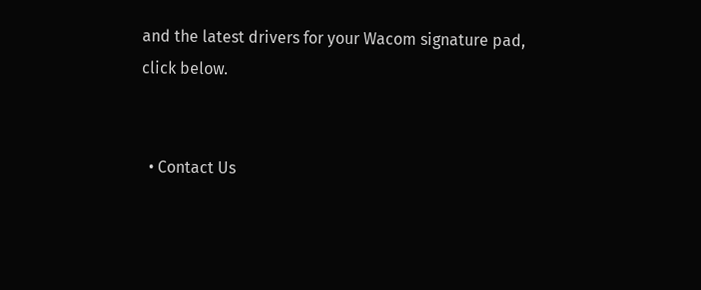and the latest drivers for your Wacom signature pad, click below.


  • Contact Us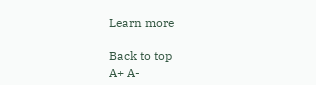Learn more

Back to top
A+ A-